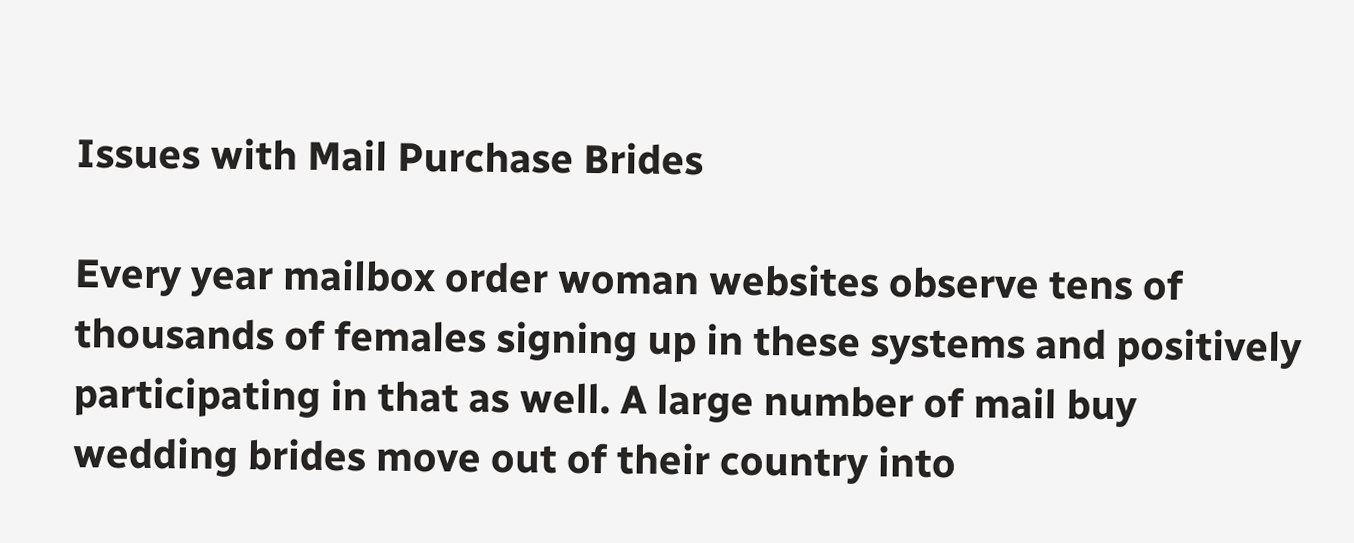Issues with Mail Purchase Brides

Every year mailbox order woman websites observe tens of thousands of females signing up in these systems and positively participating in that as well. A large number of mail buy wedding brides move out of their country into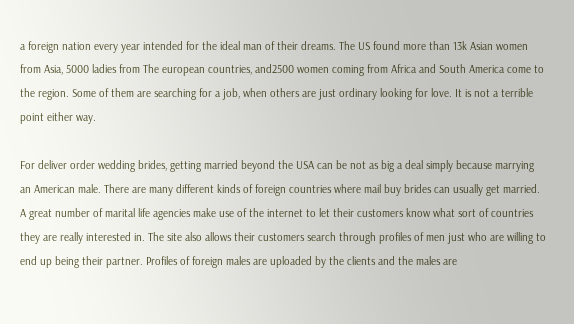a foreign nation every year intended for the ideal man of their dreams. The US found more than 13k Asian women from Asia, 5000 ladies from The european countries, and2500 women coming from Africa and South America come to the region. Some of them are searching for a job, when others are just ordinary looking for love. It is not a terrible point either way.

For deliver order wedding brides, getting married beyond the USA can be not as big a deal simply because marrying an American male. There are many different kinds of foreign countries where mail buy brides can usually get married. A great number of marital life agencies make use of the internet to let their customers know what sort of countries they are really interested in. The site also allows their customers search through profiles of men just who are willing to end up being their partner. Profiles of foreign males are uploaded by the clients and the males are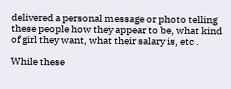delivered a personal message or photo telling these people how they appear to be, what kind of girl they want, what their salary is, etc .

While these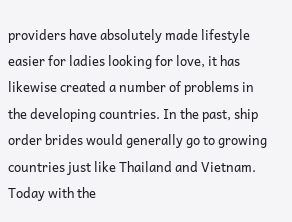providers have absolutely made lifestyle easier for ladies looking for love, it has likewise created a number of problems in the developing countries. In the past, ship order brides would generally go to growing countries just like Thailand and Vietnam. Today with the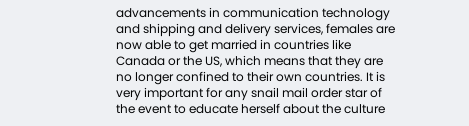advancements in communication technology and shipping and delivery services, females are now able to get married in countries like Canada or the US, which means that they are no longer confined to their own countries. It is very important for any snail mail order star of the event to educate herself about the culture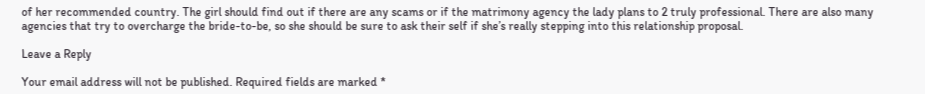of her recommended country. The girl should find out if there are any scams or if the matrimony agency the lady plans to 2 truly professional. There are also many agencies that try to overcharge the bride-to-be, so she should be sure to ask their self if she’s really stepping into this relationship proposal.

Leave a Reply

Your email address will not be published. Required fields are marked *